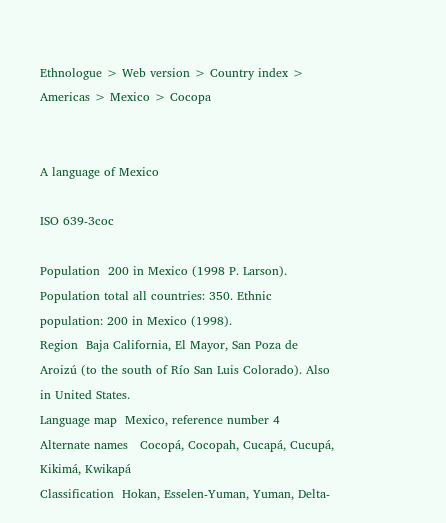Ethnologue > Web version > Country index > Americas > Mexico > Cocopa


A language of Mexico

ISO 639-3coc

Population  200 in Mexico (1998 P. Larson). Population total all countries: 350. Ethnic population: 200 in Mexico (1998).
Region  Baja California, El Mayor, San Poza de Aroizú (to the south of Río San Luis Colorado). Also in United States.
Language map  Mexico, reference number 4
Alternate names   Cocopá, Cocopah, Cucapá, Cucupá, Kikimá, Kwikapá
Classification  Hokan, Esselen-Yuman, Yuman, Delta-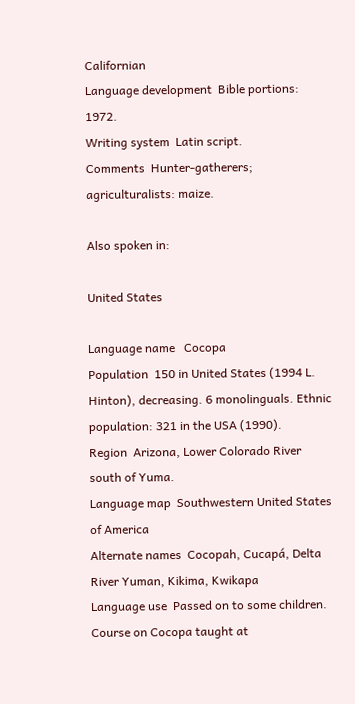Californian
Language development  Bible portions: 1972.
Writing system  Latin script.
Comments  Hunter-gatherers; agriculturalists: maize.

Also spoken in:

United States

Language name   Cocopa
Population  150 in United States (1994 L. Hinton), decreasing. 6 monolinguals. Ethnic population: 321 in the USA (1990).
Region  Arizona, Lower Colorado River south of Yuma.
Language map  Southwestern United States of America
Alternate names  Cocopah, Cucapá, Delta River Yuman, Kikima, Kwikapa
Language use  Passed on to some children. Course on Cocopa taught at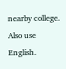nearby college. Also use English.